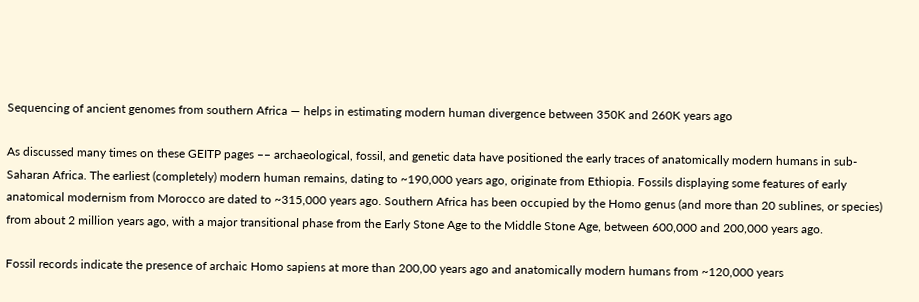Sequencing of ancient genomes from southern Africa — helps in estimating modern human divergence between 350K and 260K years ago

As discussed many times on these GEITP pages –– archaeological, fossil, and genetic data have positioned the early traces of anatomically modern humans in sub-Saharan Africa. The earliest (completely) modern human remains, dating to ~190,000 years ago, originate from Ethiopia. Fossils displaying some features of early anatomical modernism from Morocco are dated to ~315,000 years ago. Southern Africa has been occupied by the Homo genus (and more than 20 sublines, or species) from about 2 million years ago, with a major transitional phase from the Early Stone Age to the Middle Stone Age, between 600,000 and 200,000 years ago.

Fossil records indicate the presence of archaic Homo sapiens at more than 200,00 years ago and anatomically modern humans from ~120,000 years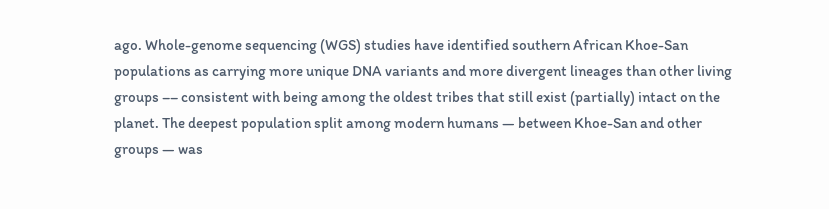ago. Whole-genome sequencing (WGS) studies have identified southern African Khoe-San populations as carrying more unique DNA variants and more divergent lineages than other living groups –– consistent with being among the oldest tribes that still exist (partially) intact on the planet. The deepest population split among modern humans — between Khoe-San and other groups — was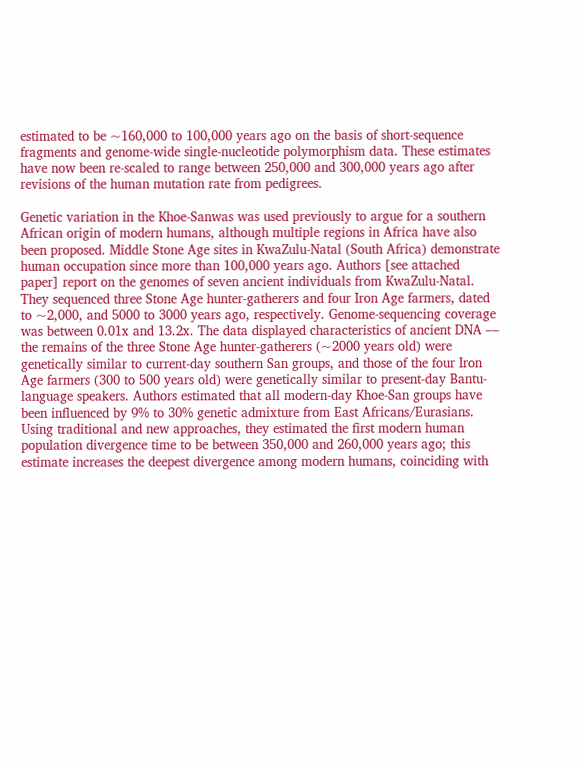estimated to be ~160,000 to 100,000 years ago on the basis of short-sequence fragments and genome-wide single-nucleotide polymorphism data. These estimates have now been re-scaled to range between 250,000 and 300,000 years ago after revisions of the human mutation rate from pedigrees.

Genetic variation in the Khoe-Sanwas was used previously to argue for a southern African origin of modern humans, although multiple regions in Africa have also been proposed. Middle Stone Age sites in KwaZulu-Natal (South Africa) demonstrate human occupation since more than 100,000 years ago. Authors [see attached paper] report on the genomes of seven ancient individuals from KwaZulu-Natal. They sequenced three Stone Age hunter-gatherers and four Iron Age farmers, dated to ~2,000, and 5000 to 3000 years ago, respectively. Genome-sequencing coverage was between 0.01x and 13.2x. The data displayed characteristics of ancient DNA –– the remains of the three Stone Age hunter-gatherers (~2000 years old) were genetically similar to current-day southern San groups, and those of the four Iron Age farmers (300 to 500 years old) were genetically similar to present-day Bantu-language speakers. Authors estimated that all modern-day Khoe-San groups have been influenced by 9% to 30% genetic admixture from East Africans/Eurasians. Using traditional and new approaches, they estimated the first modern human population divergence time to be between 350,000 and 260,000 years ago; this estimate increases the deepest divergence among modern humans, coinciding with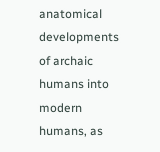anatomical developments of archaic humans into modern humans, as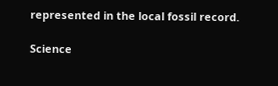represented in the local fossil record.

Science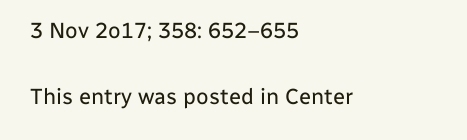3 Nov 2o17; 358: 652–655

This entry was posted in Center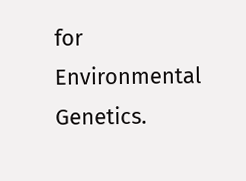for Environmental Genetics.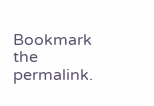Bookmark the permalink.